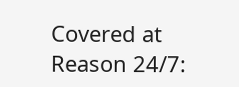Covered at Reason 24/7: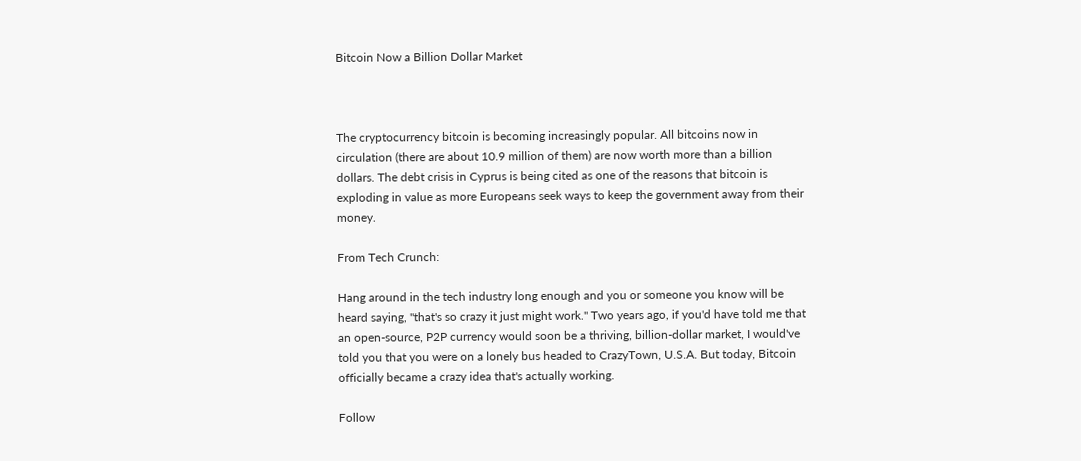Bitcoin Now a Billion Dollar Market



The cryptocurrency bitcoin is becoming increasingly popular. All bitcoins now in circulation (there are about 10.9 million of them) are now worth more than a billion dollars. The debt crisis in Cyprus is being cited as one of the reasons that bitcoin is exploding in value as more Europeans seek ways to keep the government away from their money.

From Tech Crunch:

Hang around in the tech industry long enough and you or someone you know will be heard saying, "that's so crazy it just might work." Two years ago, if you'd have told me that an open-source, P2P currency would soon be a thriving, billion-dollar market, I would've told you that you were on a lonely bus headed to CrazyTown, U.S.A. But today, Bitcoin officially became a crazy idea that's actually working.

Follow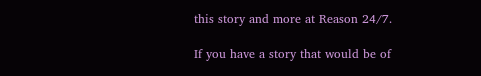this story and more at Reason 24/7.

If you have a story that would be of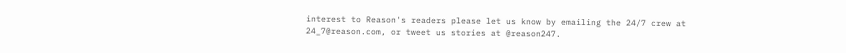interest to Reason's readers please let us know by emailing the 24/7 crew at 24_7@reason.com, or tweet us stories at @reason247.